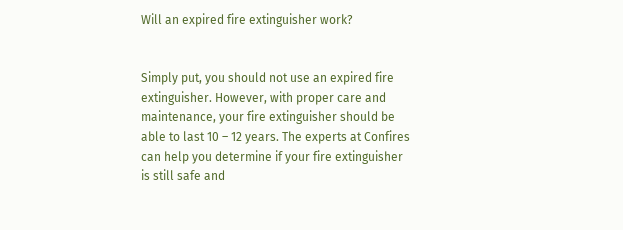Will an expired fire extinguisher work?


Simply put, you should not use an expired fire extinguisher. However, with proper care and maintenance, your fire extinguisher should be able to last 10 – 12 years. The experts at Confires can help you determine if your fire extinguisher is still safe and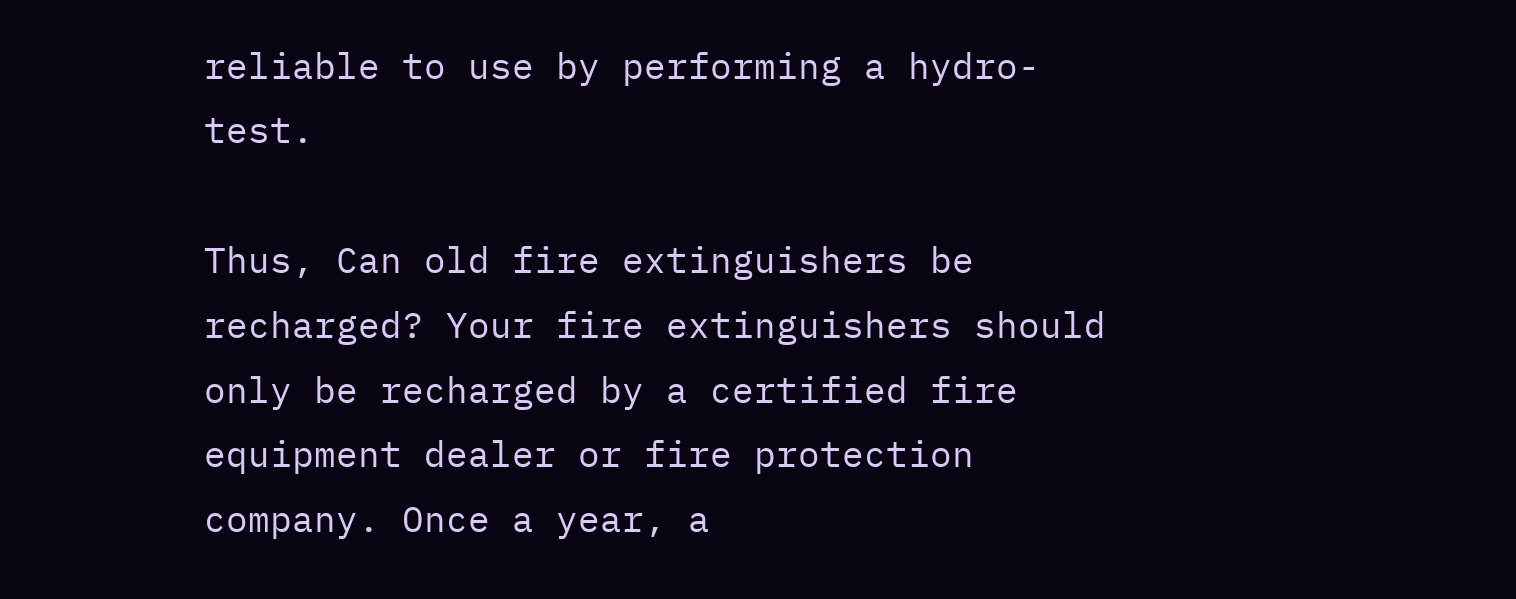reliable to use by performing a hydro-test.

Thus, Can old fire extinguishers be recharged? Your fire extinguishers should only be recharged by a certified fire equipment dealer or fire protection company. Once a year, a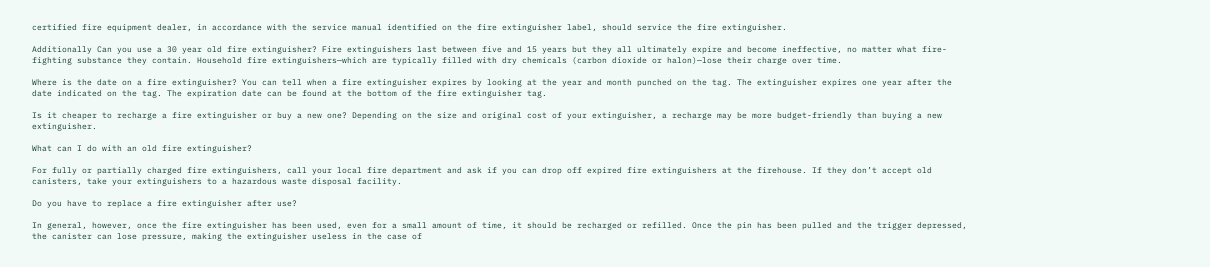certified fire equipment dealer, in accordance with the service manual identified on the fire extinguisher label, should service the fire extinguisher.

Additionally Can you use a 30 year old fire extinguisher? Fire extinguishers last between five and 15 years but they all ultimately expire and become ineffective, no matter what fire-fighting substance they contain. Household fire extinguishers—which are typically filled with dry chemicals (carbon dioxide or halon)—lose their charge over time.

Where is the date on a fire extinguisher? You can tell when a fire extinguisher expires by looking at the year and month punched on the tag. The extinguisher expires one year after the date indicated on the tag. The expiration date can be found at the bottom of the fire extinguisher tag.

Is it cheaper to recharge a fire extinguisher or buy a new one? Depending on the size and original cost of your extinguisher, a recharge may be more budget-friendly than buying a new extinguisher.

What can I do with an old fire extinguisher?

For fully or partially charged fire extinguishers, call your local fire department and ask if you can drop off expired fire extinguishers at the firehouse. If they don’t accept old canisters, take your extinguishers to a hazardous waste disposal facility.

Do you have to replace a fire extinguisher after use?

In general, however, once the fire extinguisher has been used, even for a small amount of time, it should be recharged or refilled. Once the pin has been pulled and the trigger depressed, the canister can lose pressure, making the extinguisher useless in the case of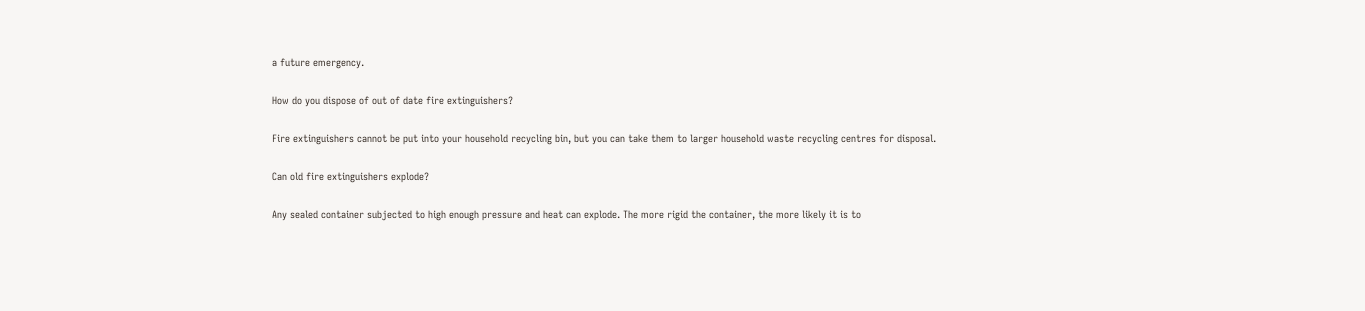a future emergency.

How do you dispose of out of date fire extinguishers?

Fire extinguishers cannot be put into your household recycling bin, but you can take them to larger household waste recycling centres for disposal.

Can old fire extinguishers explode?

Any sealed container subjected to high enough pressure and heat can explode. The more rigid the container, the more likely it is to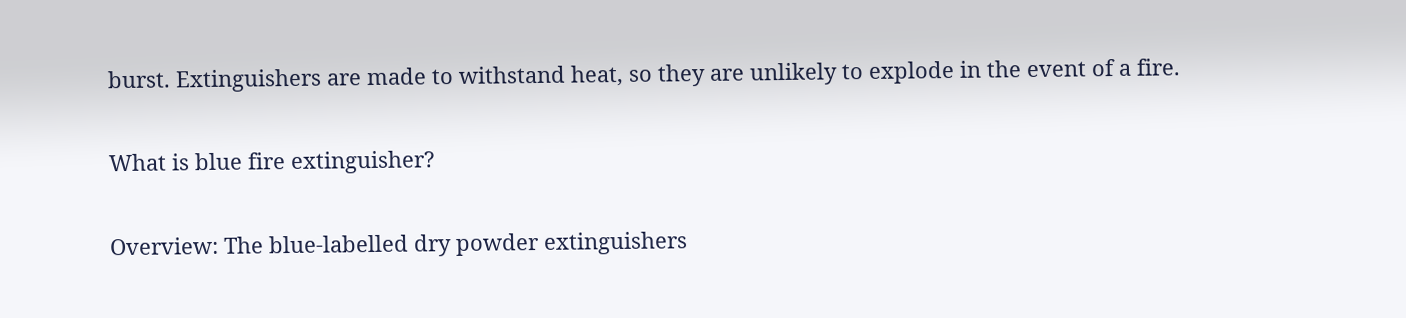burst. Extinguishers are made to withstand heat, so they are unlikely to explode in the event of a fire.

What is blue fire extinguisher?

Overview: The blue-labelled dry powder extinguishers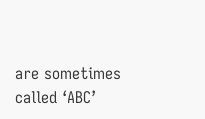are sometimes called ‘ABC’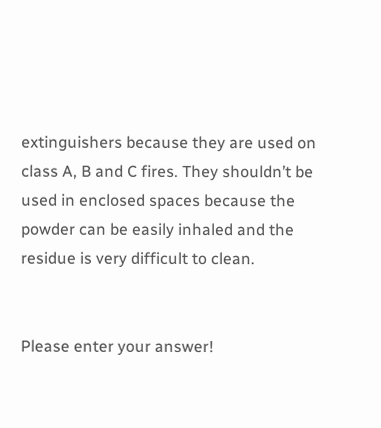extinguishers because they are used on class A, B and C fires. They shouldn’t be used in enclosed spaces because the powder can be easily inhaled and the residue is very difficult to clean.


Please enter your answer!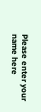Please enter your name here